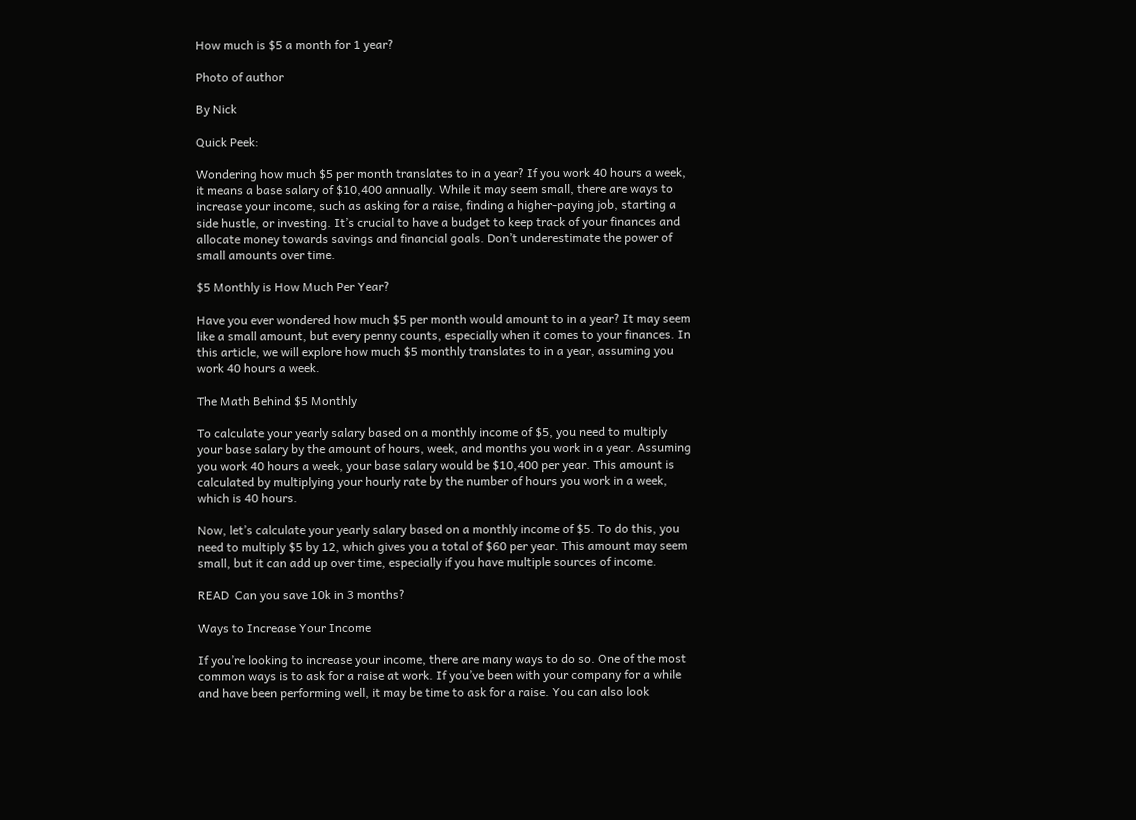How much is $5 a month for 1 year?

Photo of author

By Nick

Quick Peek:

Wondering how much $5 per month translates to in a year? If you work 40 hours a week, it means a base salary of $10,400 annually. While it may seem small, there are ways to increase your income, such as asking for a raise, finding a higher-paying job, starting a side hustle, or investing. It’s crucial to have a budget to keep track of your finances and allocate money towards savings and financial goals. Don’t underestimate the power of small amounts over time.

$5 Monthly is How Much Per Year?

Have you ever wondered how much $5 per month would amount to in a year? It may seem like a small amount, but every penny counts, especially when it comes to your finances. In this article, we will explore how much $5 monthly translates to in a year, assuming you work 40 hours a week.

The Math Behind $5 Monthly

To calculate your yearly salary based on a monthly income of $5, you need to multiply your base salary by the amount of hours, week, and months you work in a year. Assuming you work 40 hours a week, your base salary would be $10,400 per year. This amount is calculated by multiplying your hourly rate by the number of hours you work in a week, which is 40 hours.

Now, let’s calculate your yearly salary based on a monthly income of $5. To do this, you need to multiply $5 by 12, which gives you a total of $60 per year. This amount may seem small, but it can add up over time, especially if you have multiple sources of income.

READ  Can you save 10k in 3 months?

Ways to Increase Your Income

If you’re looking to increase your income, there are many ways to do so. One of the most common ways is to ask for a raise at work. If you’ve been with your company for a while and have been performing well, it may be time to ask for a raise. You can also look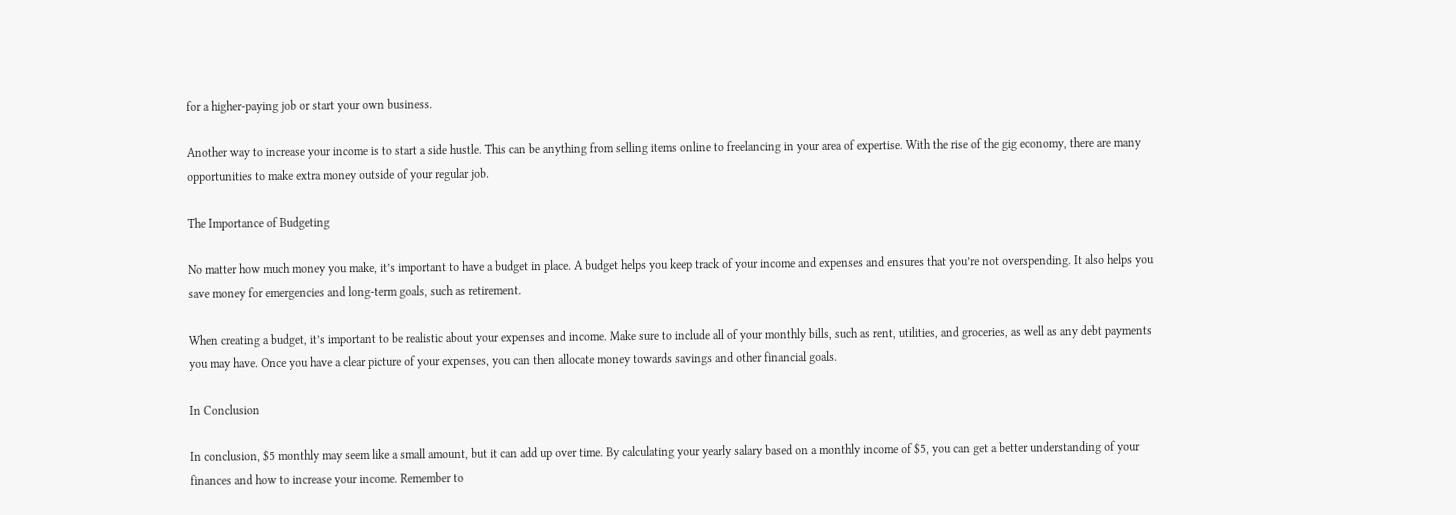for a higher-paying job or start your own business.

Another way to increase your income is to start a side hustle. This can be anything from selling items online to freelancing in your area of expertise. With the rise of the gig economy, there are many opportunities to make extra money outside of your regular job.

The Importance of Budgeting

No matter how much money you make, it’s important to have a budget in place. A budget helps you keep track of your income and expenses and ensures that you’re not overspending. It also helps you save money for emergencies and long-term goals, such as retirement.

When creating a budget, it’s important to be realistic about your expenses and income. Make sure to include all of your monthly bills, such as rent, utilities, and groceries, as well as any debt payments you may have. Once you have a clear picture of your expenses, you can then allocate money towards savings and other financial goals.

In Conclusion

In conclusion, $5 monthly may seem like a small amount, but it can add up over time. By calculating your yearly salary based on a monthly income of $5, you can get a better understanding of your finances and how to increase your income. Remember to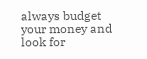always budget your money and look for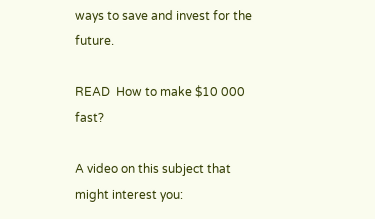ways to save and invest for the future.

READ  How to make $10 000 fast?

A video on this subject that might interest you: